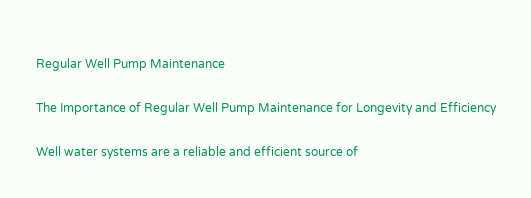Regular Well Pump Maintenance

The Importance of Regular Well Pump Maintenance for Longevity and Efficiency

Well water systems are a reliable and efficient source of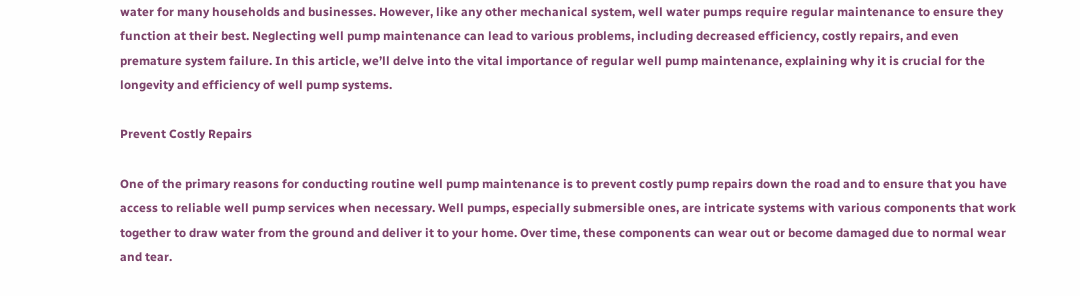water for many households and businesses. However, like any other mechanical system, well water pumps require regular maintenance to ensure they function at their best. Neglecting well pump maintenance can lead to various problems, including decreased efficiency, costly repairs, and even premature system failure. In this article, we’ll delve into the vital importance of regular well pump maintenance, explaining why it is crucial for the longevity and efficiency of well pump systems.

Prevent Costly Repairs

One of the primary reasons for conducting routine well pump maintenance is to prevent costly pump repairs down the road and to ensure that you have access to reliable well pump services when necessary. Well pumps, especially submersible ones, are intricate systems with various components that work together to draw water from the ground and deliver it to your home. Over time, these components can wear out or become damaged due to normal wear and tear.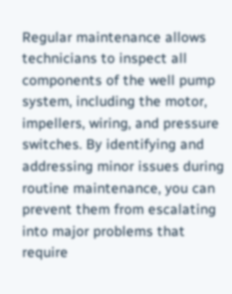Regular maintenance allows technicians to inspect all components of the well pump system, including the motor, impellers, wiring, and pressure switches. By identifying and addressing minor issues during routine maintenance, you can prevent them from escalating into major problems that require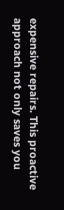expensive repairs. This proactive approach not only saves you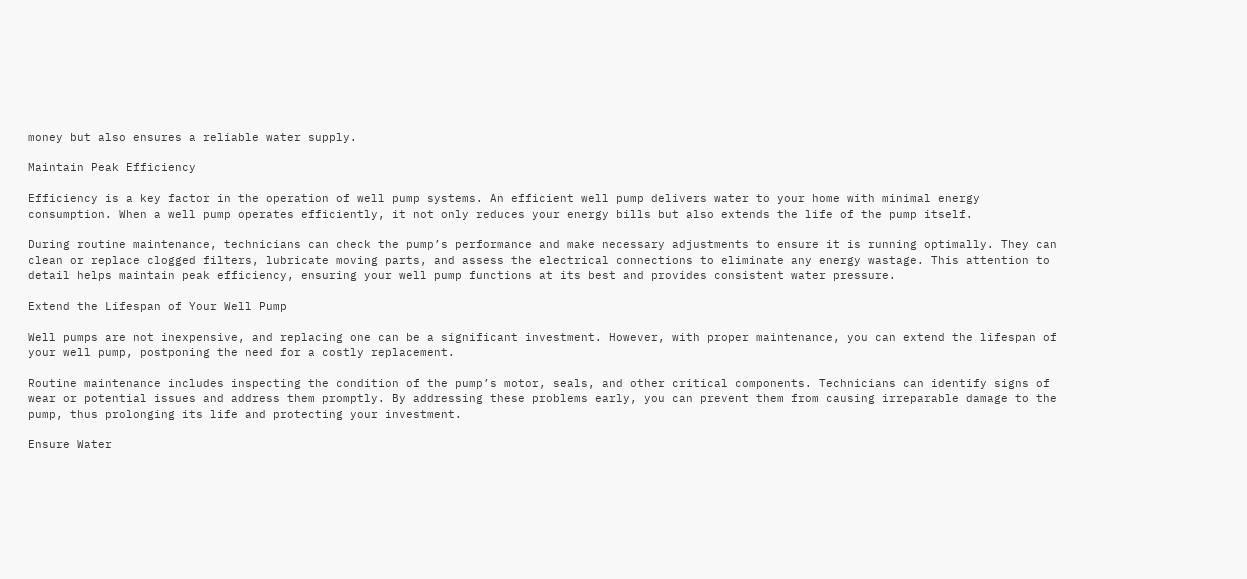money but also ensures a reliable water supply.

Maintain Peak Efficiency

Efficiency is a key factor in the operation of well pump systems. An efficient well pump delivers water to your home with minimal energy consumption. When a well pump operates efficiently, it not only reduces your energy bills but also extends the life of the pump itself.

During routine maintenance, technicians can check the pump’s performance and make necessary adjustments to ensure it is running optimally. They can clean or replace clogged filters, lubricate moving parts, and assess the electrical connections to eliminate any energy wastage. This attention to detail helps maintain peak efficiency, ensuring your well pump functions at its best and provides consistent water pressure.

Extend the Lifespan of Your Well Pump

Well pumps are not inexpensive, and replacing one can be a significant investment. However, with proper maintenance, you can extend the lifespan of your well pump, postponing the need for a costly replacement.

Routine maintenance includes inspecting the condition of the pump’s motor, seals, and other critical components. Technicians can identify signs of wear or potential issues and address them promptly. By addressing these problems early, you can prevent them from causing irreparable damage to the pump, thus prolonging its life and protecting your investment.

Ensure Water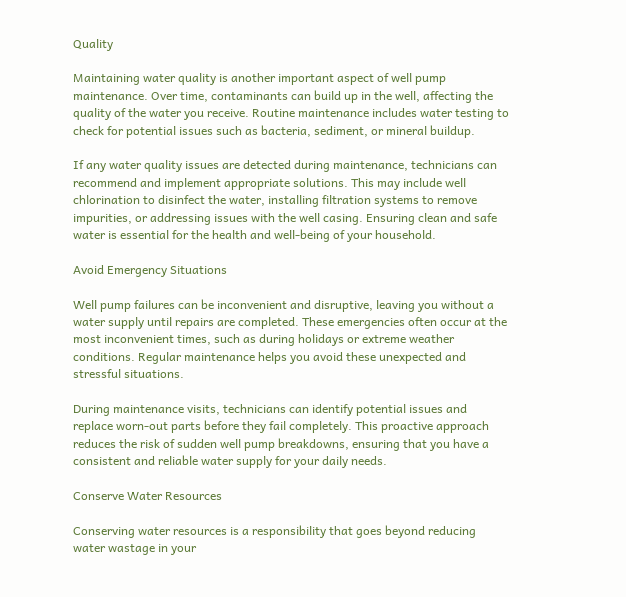Quality

Maintaining water quality is another important aspect of well pump maintenance. Over time, contaminants can build up in the well, affecting the quality of the water you receive. Routine maintenance includes water testing to check for potential issues such as bacteria, sediment, or mineral buildup.

If any water quality issues are detected during maintenance, technicians can recommend and implement appropriate solutions. This may include well chlorination to disinfect the water, installing filtration systems to remove impurities, or addressing issues with the well casing. Ensuring clean and safe water is essential for the health and well-being of your household.

Avoid Emergency Situations

Well pump failures can be inconvenient and disruptive, leaving you without a water supply until repairs are completed. These emergencies often occur at the most inconvenient times, such as during holidays or extreme weather conditions. Regular maintenance helps you avoid these unexpected and stressful situations.

During maintenance visits, technicians can identify potential issues and replace worn-out parts before they fail completely. This proactive approach reduces the risk of sudden well pump breakdowns, ensuring that you have a consistent and reliable water supply for your daily needs.

Conserve Water Resources

Conserving water resources is a responsibility that goes beyond reducing water wastage in your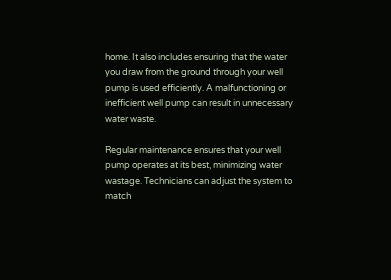home. It also includes ensuring that the water you draw from the ground through your well pump is used efficiently. A malfunctioning or inefficient well pump can result in unnecessary water waste.

Regular maintenance ensures that your well pump operates at its best, minimizing water wastage. Technicians can adjust the system to match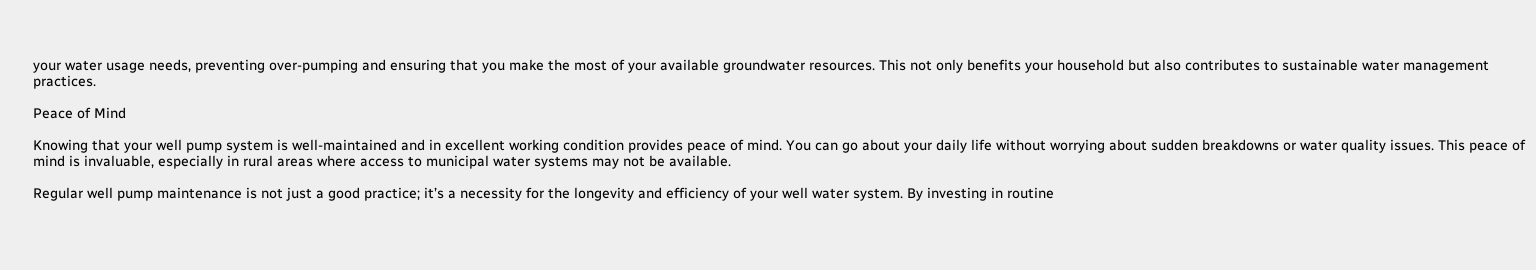your water usage needs, preventing over-pumping and ensuring that you make the most of your available groundwater resources. This not only benefits your household but also contributes to sustainable water management practices.

Peace of Mind

Knowing that your well pump system is well-maintained and in excellent working condition provides peace of mind. You can go about your daily life without worrying about sudden breakdowns or water quality issues. This peace of mind is invaluable, especially in rural areas where access to municipal water systems may not be available.

Regular well pump maintenance is not just a good practice; it’s a necessity for the longevity and efficiency of your well water system. By investing in routine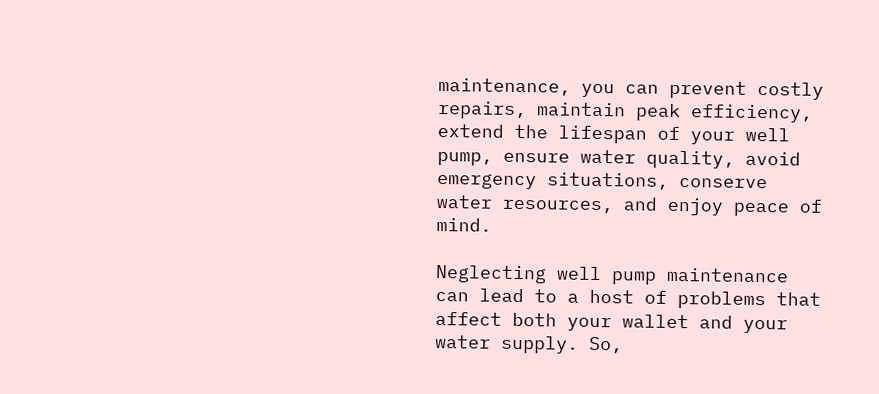maintenance, you can prevent costly repairs, maintain peak efficiency, extend the lifespan of your well pump, ensure water quality, avoid emergency situations, conserve water resources, and enjoy peace of mind.

Neglecting well pump maintenance can lead to a host of problems that affect both your wallet and your water supply. So,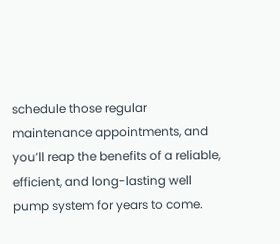schedule those regular maintenance appointments, and you’ll reap the benefits of a reliable, efficient, and long-lasting well pump system for years to come.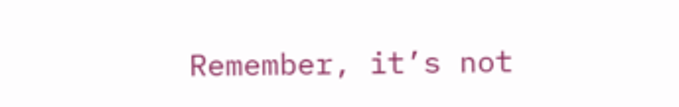Remember, it’s not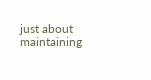just about maintaining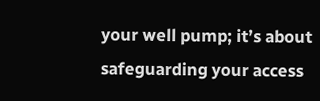your well pump; it’s about safeguarding your access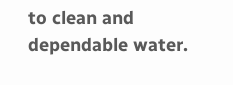to clean and dependable water.